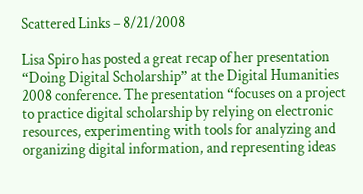Scattered Links – 8/21/2008

Lisa Spiro has posted a great recap of her presentation “Doing Digital Scholarship” at the Digital Humanities 2008 conference. The presentation “focuses on a project to practice digital scholarship by relying on electronic resources, experimenting with tools for analyzing and organizing digital information, and representing ideas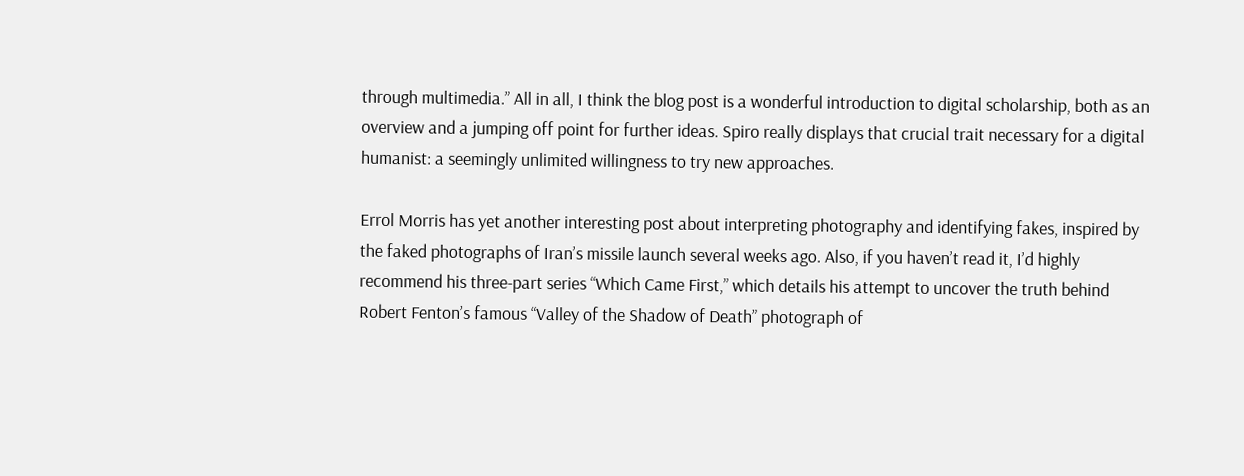through multimedia.” All in all, I think the blog post is a wonderful introduction to digital scholarship, both as an overview and a jumping off point for further ideas. Spiro really displays that crucial trait necessary for a digital humanist: a seemingly unlimited willingness to try new approaches.

Errol Morris has yet another interesting post about interpreting photography and identifying fakes, inspired by the faked photographs of Iran’s missile launch several weeks ago. Also, if you haven’t read it, I’d highly recommend his three-part series “Which Came First,” which details his attempt to uncover the truth behind Robert Fenton’s famous “Valley of the Shadow of Death” photograph of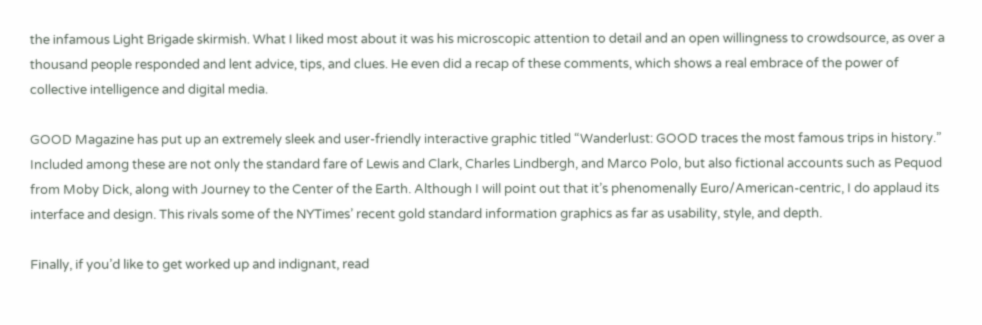the infamous Light Brigade skirmish. What I liked most about it was his microscopic attention to detail and an open willingness to crowdsource, as over a thousand people responded and lent advice, tips, and clues. He even did a recap of these comments, which shows a real embrace of the power of collective intelligence and digital media.

GOOD Magazine has put up an extremely sleek and user-friendly interactive graphic titled “Wanderlust: GOOD traces the most famous trips in history.” Included among these are not only the standard fare of Lewis and Clark, Charles Lindbergh, and Marco Polo, but also fictional accounts such as Pequod from Moby Dick, along with Journey to the Center of the Earth. Although I will point out that it’s phenomenally Euro/American-centric, I do applaud its interface and design. This rivals some of the NYTimes’ recent gold standard information graphics as far as usability, style, and depth.

Finally, if you’d like to get worked up and indignant, read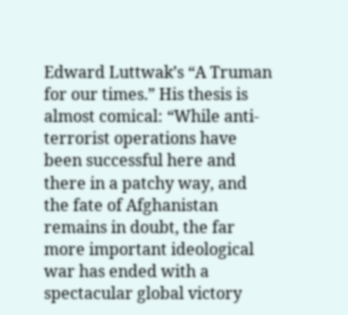Edward Luttwak’s “A Truman for our times.” His thesis is almost comical: “While anti-terrorist operations have been successful here and there in a patchy way, and the fate of Afghanistan remains in doubt, the far more important ideological war has ended with a spectacular global victory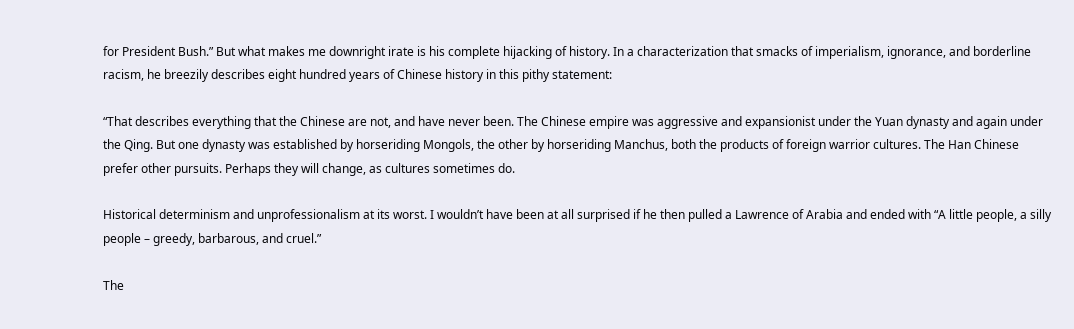for President Bush.” But what makes me downright irate is his complete hijacking of history. In a characterization that smacks of imperialism, ignorance, and borderline racism, he breezily describes eight hundred years of Chinese history in this pithy statement:

“That describes everything that the Chinese are not, and have never been. The Chinese empire was aggressive and expansionist under the Yuan dynasty and again under the Qing. But one dynasty was established by horseriding Mongols, the other by horseriding Manchus, both the products of foreign warrior cultures. The Han Chinese prefer other pursuits. Perhaps they will change, as cultures sometimes do.

Historical determinism and unprofessionalism at its worst. I wouldn’t have been at all surprised if he then pulled a Lawrence of Arabia and ended with “A little people, a silly people – greedy, barbarous, and cruel.”

The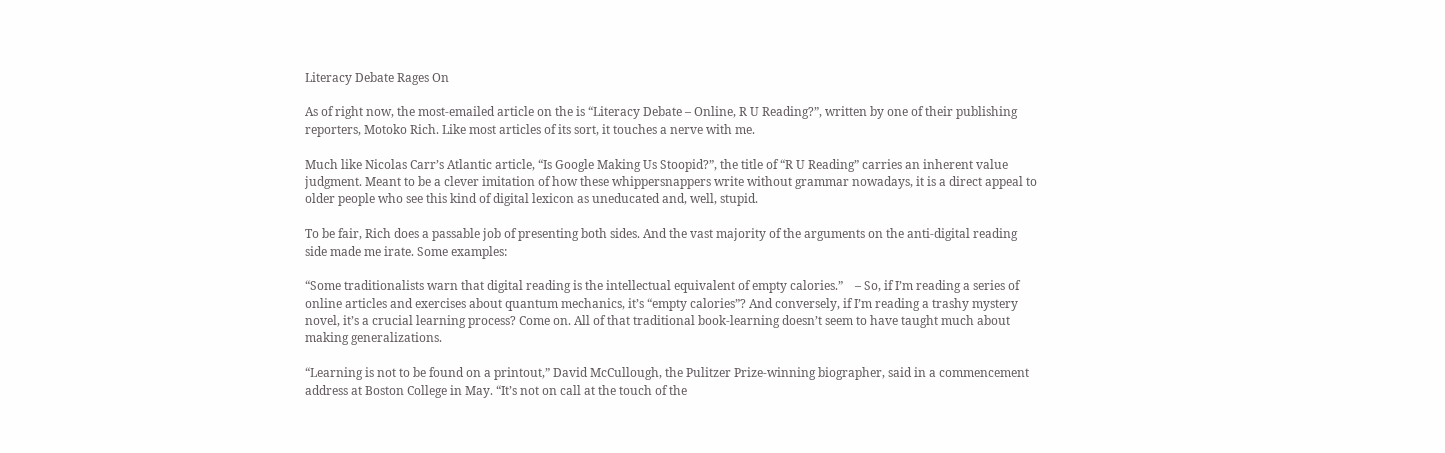Literacy Debate Rages On

As of right now, the most-emailed article on the is “Literacy Debate – Online, R U Reading?”, written by one of their publishing reporters, Motoko Rich. Like most articles of its sort, it touches a nerve with me.

Much like Nicolas Carr’s Atlantic article, “Is Google Making Us Stoopid?”, the title of “R U Reading” carries an inherent value judgment. Meant to be a clever imitation of how these whippersnappers write without grammar nowadays, it is a direct appeal to older people who see this kind of digital lexicon as uneducated and, well, stupid.

To be fair, Rich does a passable job of presenting both sides. And the vast majority of the arguments on the anti-digital reading side made me irate. Some examples:

“Some traditionalists warn that digital reading is the intellectual equivalent of empty calories.”    – So, if I’m reading a series of online articles and exercises about quantum mechanics, it’s “empty calories”? And conversely, if I’m reading a trashy mystery novel, it’s a crucial learning process? Come on. All of that traditional book-learning doesn’t seem to have taught much about making generalizations.

“Learning is not to be found on a printout,” David McCullough, the Pulitzer Prize-winning biographer, said in a commencement address at Boston College in May. “It’s not on call at the touch of the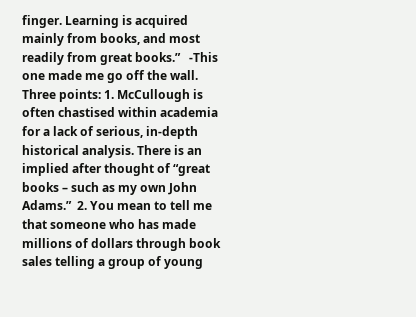finger. Learning is acquired mainly from books, and most readily from great books.”   -This one made me go off the wall. Three points: 1. McCullough is often chastised within academia for a lack of serious, in-depth historical analysis. There is an implied after thought of “great books – such as my own John Adams.”  2. You mean to tell me that someone who has made millions of dollars through book sales telling a group of young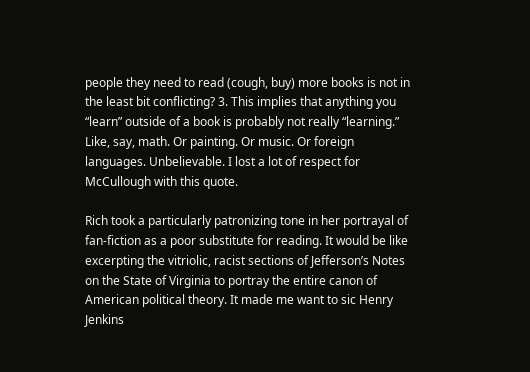people they need to read (cough, buy) more books is not in the least bit conflicting? 3. This implies that anything you “learn” outside of a book is probably not really “learning.” Like, say, math. Or painting. Or music. Or foreign languages. Unbelievable. I lost a lot of respect for McCullough with this quote.

Rich took a particularly patronizing tone in her portrayal of fan-fiction as a poor substitute for reading. It would be like excerpting the vitriolic, racist sections of Jefferson’s Notes on the State of Virginia to portray the entire canon of American political theory. It made me want to sic Henry Jenkins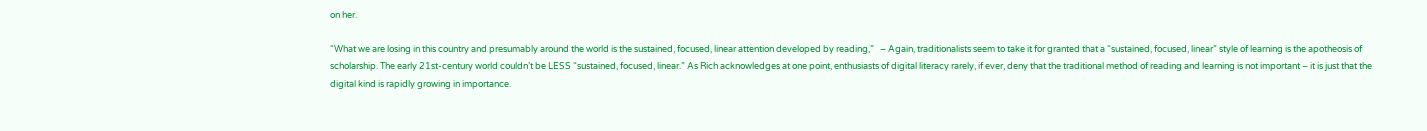on her.

“What we are losing in this country and presumably around the world is the sustained, focused, linear attention developed by reading,”   – Again, traditionalists seem to take it for granted that a “sustained, focused, linear” style of learning is the apotheosis of scholarship. The early 21st-century world couldn’t be LESS “sustained, focused, linear.” As Rich acknowledges at one point, enthusiasts of digital literacy rarely, if ever, deny that the traditional method of reading and learning is not important – it is just that the digital kind is rapidly growing in importance.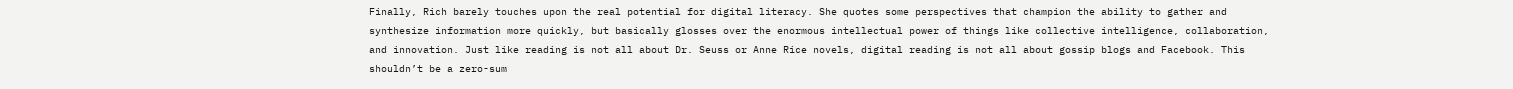Finally, Rich barely touches upon the real potential for digital literacy. She quotes some perspectives that champion the ability to gather and synthesize information more quickly, but basically glosses over the enormous intellectual power of things like collective intelligence, collaboration, and innovation. Just like reading is not all about Dr. Seuss or Anne Rice novels, digital reading is not all about gossip blogs and Facebook. This shouldn’t be a zero-sum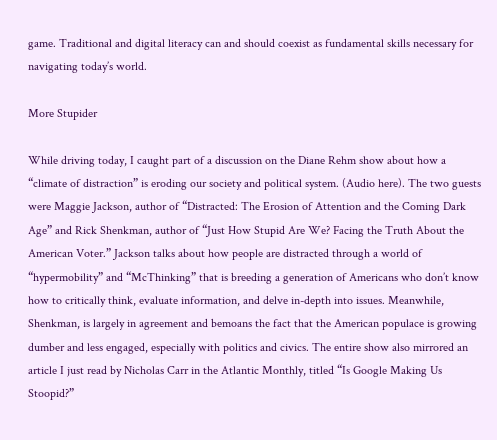game. Traditional and digital literacy can and should coexist as fundamental skills necessary for navigating today’s world.

More Stupider

While driving today, I caught part of a discussion on the Diane Rehm show about how a “climate of distraction” is eroding our society and political system. (Audio here). The two guests were Maggie Jackson, author of “Distracted: The Erosion of Attention and the Coming Dark Age” and Rick Shenkman, author of “Just How Stupid Are We? Facing the Truth About the American Voter.” Jackson talks about how people are distracted through a world of “hypermobility” and “McThinking” that is breeding a generation of Americans who don’t know how to critically think, evaluate information, and delve in-depth into issues. Meanwhile, Shenkman, is largely in agreement and bemoans the fact that the American populace is growing dumber and less engaged, especially with politics and civics. The entire show also mirrored an article I just read by Nicholas Carr in the Atlantic Monthly, titled “Is Google Making Us Stoopid?”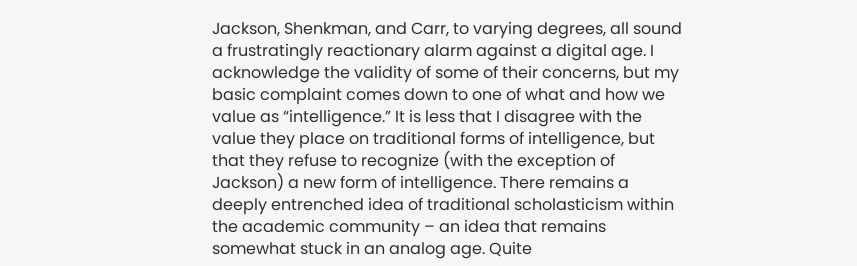Jackson, Shenkman, and Carr, to varying degrees, all sound a frustratingly reactionary alarm against a digital age. I acknowledge the validity of some of their concerns, but my basic complaint comes down to one of what and how we value as “intelligence.” It is less that I disagree with the value they place on traditional forms of intelligence, but that they refuse to recognize (with the exception of Jackson) a new form of intelligence. There remains a deeply entrenched idea of traditional scholasticism within the academic community – an idea that remains somewhat stuck in an analog age. Quite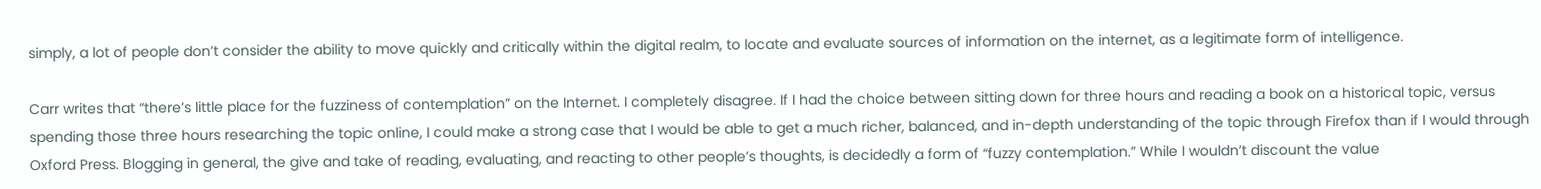simply, a lot of people don’t consider the ability to move quickly and critically within the digital realm, to locate and evaluate sources of information on the internet, as a legitimate form of intelligence.

Carr writes that “there’s little place for the fuzziness of contemplation” on the Internet. I completely disagree. If I had the choice between sitting down for three hours and reading a book on a historical topic, versus spending those three hours researching the topic online, I could make a strong case that I would be able to get a much richer, balanced, and in-depth understanding of the topic through Firefox than if I would through Oxford Press. Blogging in general, the give and take of reading, evaluating, and reacting to other people’s thoughts, is decidedly a form of “fuzzy contemplation.” While I wouldn’t discount the value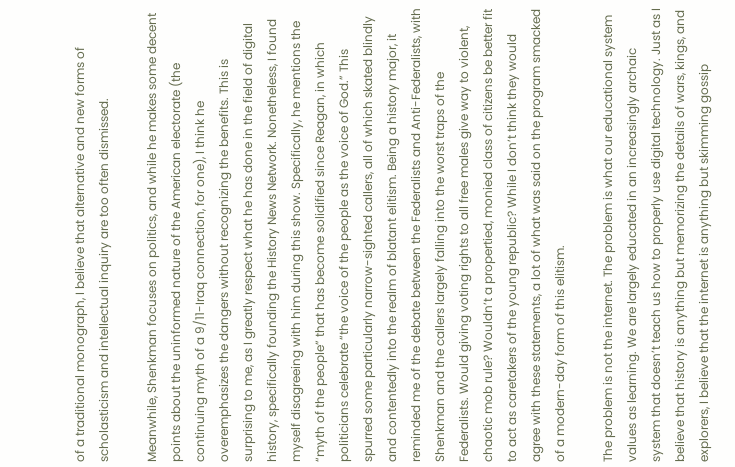of a traditional monograph, I believe that alternative and new forms of scholasticism and intellectual inquiry are too often dismissed.

Meanwhile, Shenkman focuses on politics, and while he makes some decent points about the uninformed nature of the American electorate (the continuing myth of a 9/11-Iraq connection, for one), I think he overemphasizes the dangers without recognizing the benefits. This is surprising to me, as I greatly respect what he has done in the field of digital history, specifically founding the History News Network. Nonetheless, I found myself disagreeing with him during this show. Specifically, he mentions the “myth of the people” that has become solidified since Reagan, in which politicians celebrate “the voice of the people as the voice of God.” This spurred some particularly narrow-sighted callers, all of which skated blindly and contentedly into the realm of blatant elitism. Being a history major, it reminded me of the debate between the Federalists and Anti-Federalists, with Shenkman and the callers largely falling into the worst traps of the Federalists. Would giving voting rights to all free males give way to violent, chaotic mob rule? Wouldn’t a propertied, monied class of citizens be better fit to act as caretakers of the young republic? While I don’t think they would agree with these statements, a lot of what was said on the program smacked of a modern-day form of this elitism.

The problem is not the internet. The problem is what our educational system values as learning. We are largely educated in an increasingly archaic system that doesn’t teach us how to properly use digital technology. Just as I believe that history is anything but memorizing the details of wars, kings, and explorers, I believe that the internet is anything but skimming gossip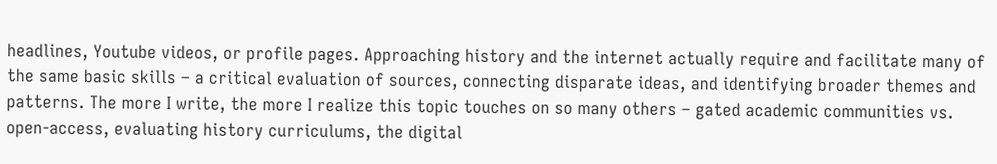headlines, Youtube videos, or profile pages. Approaching history and the internet actually require and facilitate many of the same basic skills – a critical evaluation of sources, connecting disparate ideas, and identifying broader themes and patterns. The more I write, the more I realize this topic touches on so many others – gated academic communities vs. open-access, evaluating history curriculums, the digital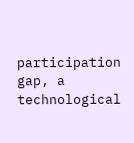participation gap, a technological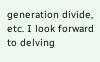generation divide, etc. I look forward to delving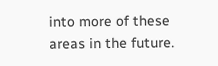into more of these areas in the future.